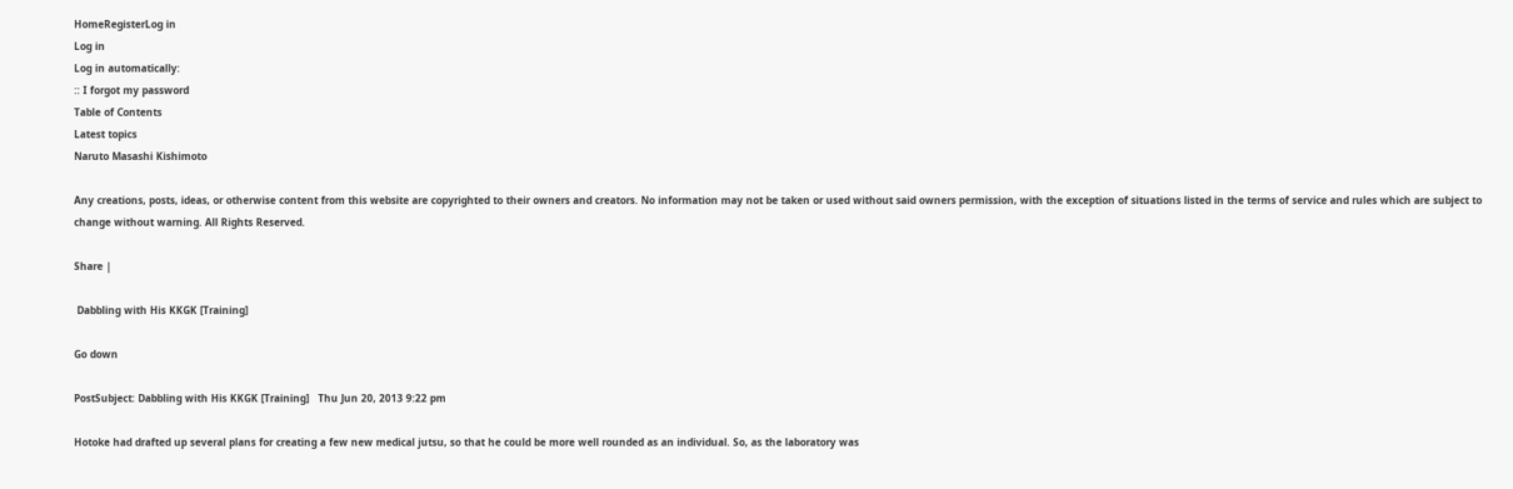HomeRegisterLog in
Log in
Log in automatically:
:: I forgot my password
Table of Contents
Latest topics
Naruto Masashi Kishimoto

Any creations, posts, ideas, or otherwise content from this website are copyrighted to their owners and creators. No information may not be taken or used without said owners permission, with the exception of situations listed in the terms of service and rules which are subject to change without warning. All Rights Reserved.

Share |

 Dabbling with His KKGK [Training]

Go down

PostSubject: Dabbling with His KKGK [Training]   Thu Jun 20, 2013 9:22 pm

Hotoke had drafted up several plans for creating a few new medical jutsu, so that he could be more well rounded as an individual. So, as the laboratory was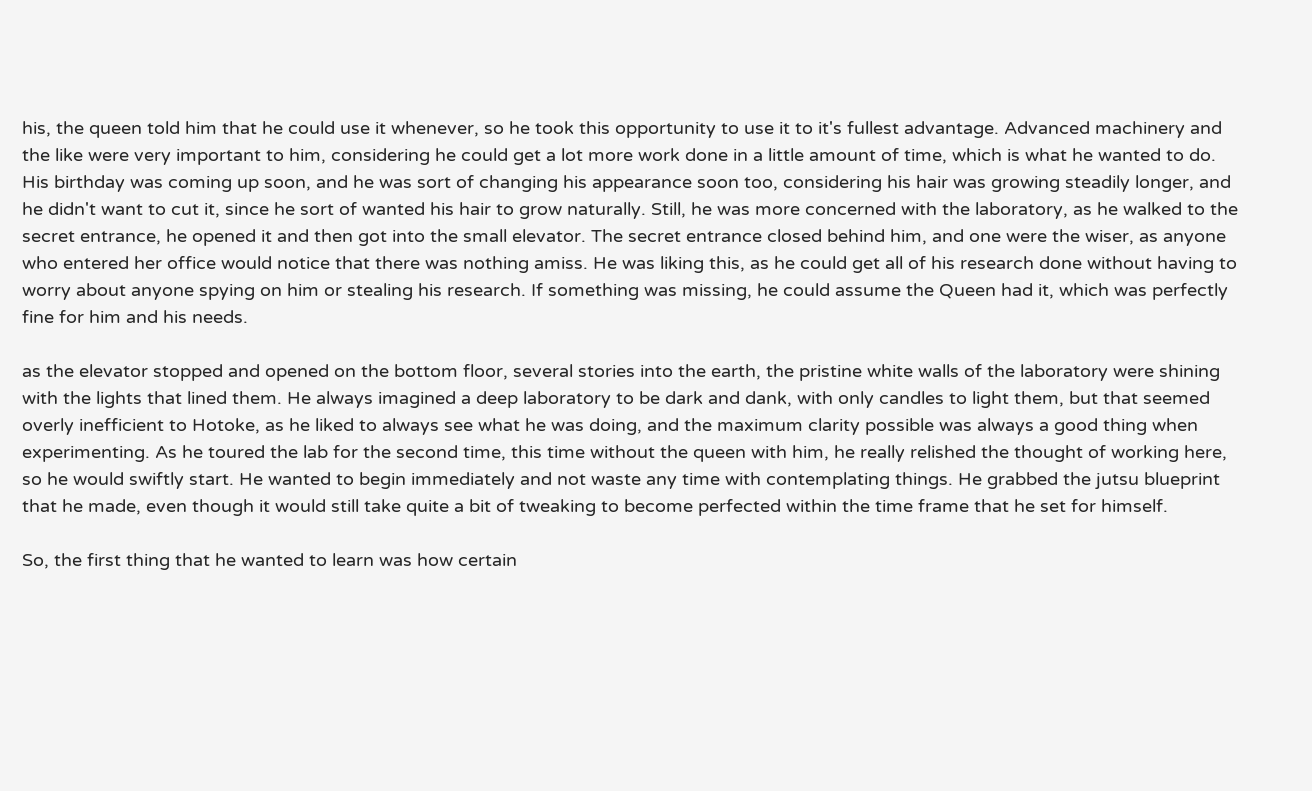his, the queen told him that he could use it whenever, so he took this opportunity to use it to it's fullest advantage. Advanced machinery and the like were very important to him, considering he could get a lot more work done in a little amount of time, which is what he wanted to do. His birthday was coming up soon, and he was sort of changing his appearance soon too, considering his hair was growing steadily longer, and he didn't want to cut it, since he sort of wanted his hair to grow naturally. Still, he was more concerned with the laboratory, as he walked to the secret entrance, he opened it and then got into the small elevator. The secret entrance closed behind him, and one were the wiser, as anyone who entered her office would notice that there was nothing amiss. He was liking this, as he could get all of his research done without having to worry about anyone spying on him or stealing his research. If something was missing, he could assume the Queen had it, which was perfectly fine for him and his needs.

as the elevator stopped and opened on the bottom floor, several stories into the earth, the pristine white walls of the laboratory were shining with the lights that lined them. He always imagined a deep laboratory to be dark and dank, with only candles to light them, but that seemed overly inefficient to Hotoke, as he liked to always see what he was doing, and the maximum clarity possible was always a good thing when experimenting. As he toured the lab for the second time, this time without the queen with him, he really relished the thought of working here, so he would swiftly start. He wanted to begin immediately and not waste any time with contemplating things. He grabbed the jutsu blueprint that he made, even though it would still take quite a bit of tweaking to become perfected within the time frame that he set for himself.

So, the first thing that he wanted to learn was how certain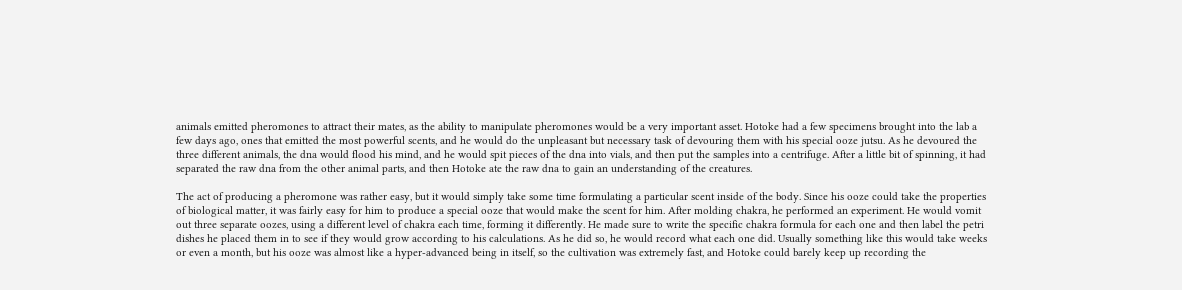animals emitted pheromones to attract their mates, as the ability to manipulate pheromones would be a very important asset. Hotoke had a few specimens brought into the lab a few days ago, ones that emitted the most powerful scents, and he would do the unpleasant but necessary task of devouring them with his special ooze jutsu. As he devoured the three different animals, the dna would flood his mind, and he would spit pieces of the dna into vials, and then put the samples into a centrifuge. After a little bit of spinning, it had separated the raw dna from the other animal parts, and then Hotoke ate the raw dna to gain an understanding of the creatures.

The act of producing a pheromone was rather easy, but it would simply take some time formulating a particular scent inside of the body. Since his ooze could take the properties of biological matter, it was fairly easy for him to produce a special ooze that would make the scent for him. After molding chakra, he performed an experiment. He would vomit out three separate oozes, using a different level of chakra each time, forming it differently. He made sure to write the specific chakra formula for each one and then label the petri dishes he placed them in to see if they would grow according to his calculations. As he did so, he would record what each one did. Usually something like this would take weeks or even a month, but his ooze was almost like a hyper-advanced being in itself, so the cultivation was extremely fast, and Hotoke could barely keep up recording the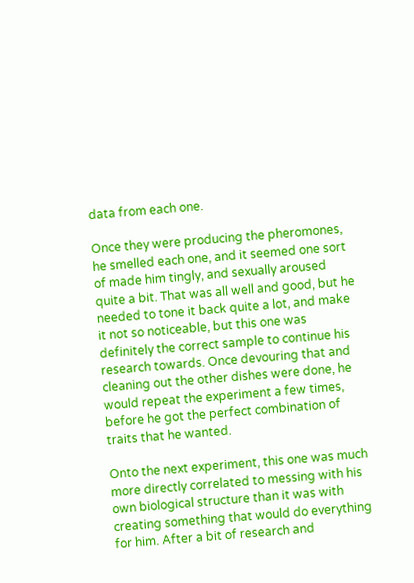data from each one.

Once they were producing the pheromones, he smelled each one, and it seemed one sort of made him tingly, and sexually aroused quite a bit. That was all well and good, but he needed to tone it back quite a lot, and make it not so noticeable, but this one was definitely the correct sample to continue his research towards. Once devouring that and cleaning out the other dishes were done, he would repeat the experiment a few times, before he got the perfect combination of traits that he wanted.

Onto the next experiment, this one was much more directly correlated to messing with his own biological structure than it was with creating something that would do everything for him. After a bit of research and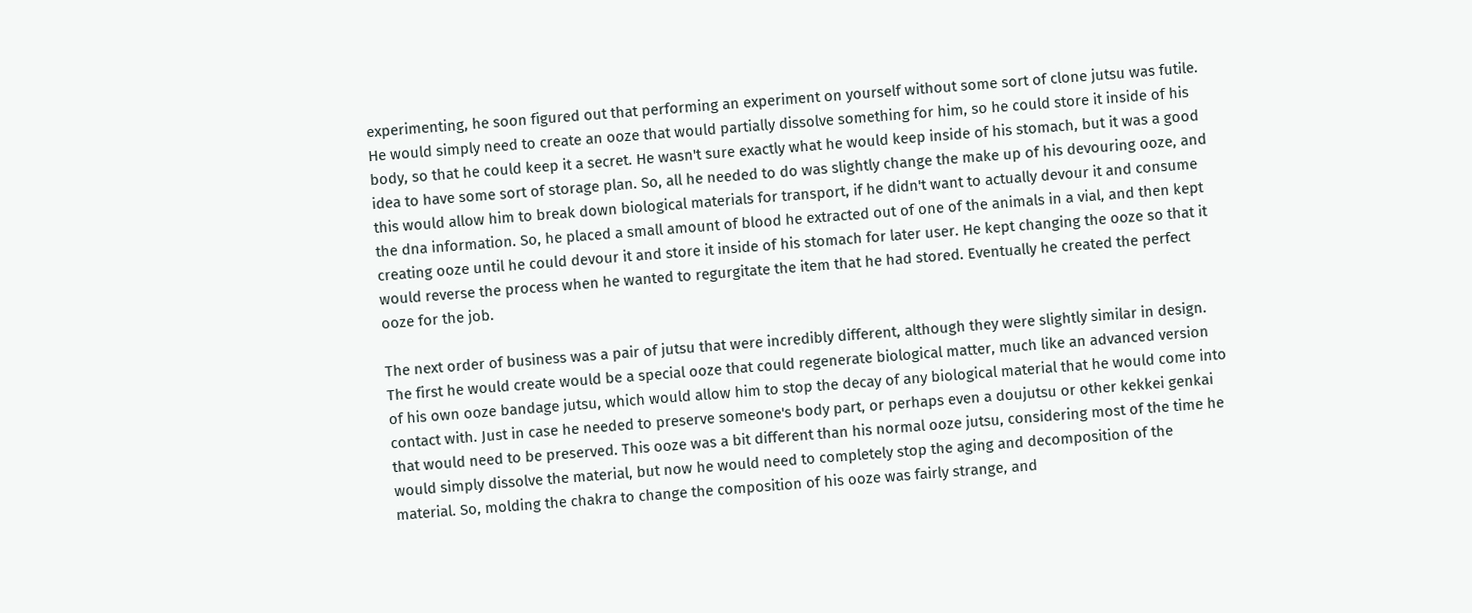experimenting, he soon figured out that performing an experiment on yourself without some sort of clone jutsu was futile. He would simply need to create an ooze that would partially dissolve something for him, so he could store it inside of his body, so that he could keep it a secret. He wasn't sure exactly what he would keep inside of his stomach, but it was a good idea to have some sort of storage plan. So, all he needed to do was slightly change the make up of his devouring ooze, and this would allow him to break down biological materials for transport, if he didn't want to actually devour it and consume the dna information. So, he placed a small amount of blood he extracted out of one of the animals in a vial, and then kept creating ooze until he could devour it and store it inside of his stomach for later user. He kept changing the ooze so that it would reverse the process when he wanted to regurgitate the item that he had stored. Eventually he created the perfect ooze for the job.

The next order of business was a pair of jutsu that were incredibly different, although they were slightly similar in design. The first he would create would be a special ooze that could regenerate biological matter, much like an advanced version of his own ooze bandage jutsu, which would allow him to stop the decay of any biological material that he would come into contact with. Just in case he needed to preserve someone's body part, or perhaps even a doujutsu or other kekkei genkai that would need to be preserved. This ooze was a bit different than his normal ooze jutsu, considering most of the time he would simply dissolve the material, but now he would need to completely stop the aging and decomposition of the material. So, molding the chakra to change the composition of his ooze was fairly strange, and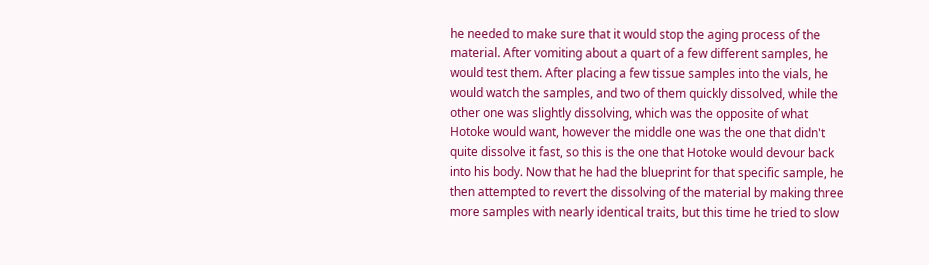he needed to make sure that it would stop the aging process of the material. After vomiting about a quart of a few different samples, he would test them. After placing a few tissue samples into the vials, he would watch the samples, and two of them quickly dissolved, while the other one was slightly dissolving, which was the opposite of what Hotoke would want, however the middle one was the one that didn't quite dissolve it fast, so this is the one that Hotoke would devour back into his body. Now that he had the blueprint for that specific sample, he then attempted to revert the dissolving of the material by making three more samples with nearly identical traits, but this time he tried to slow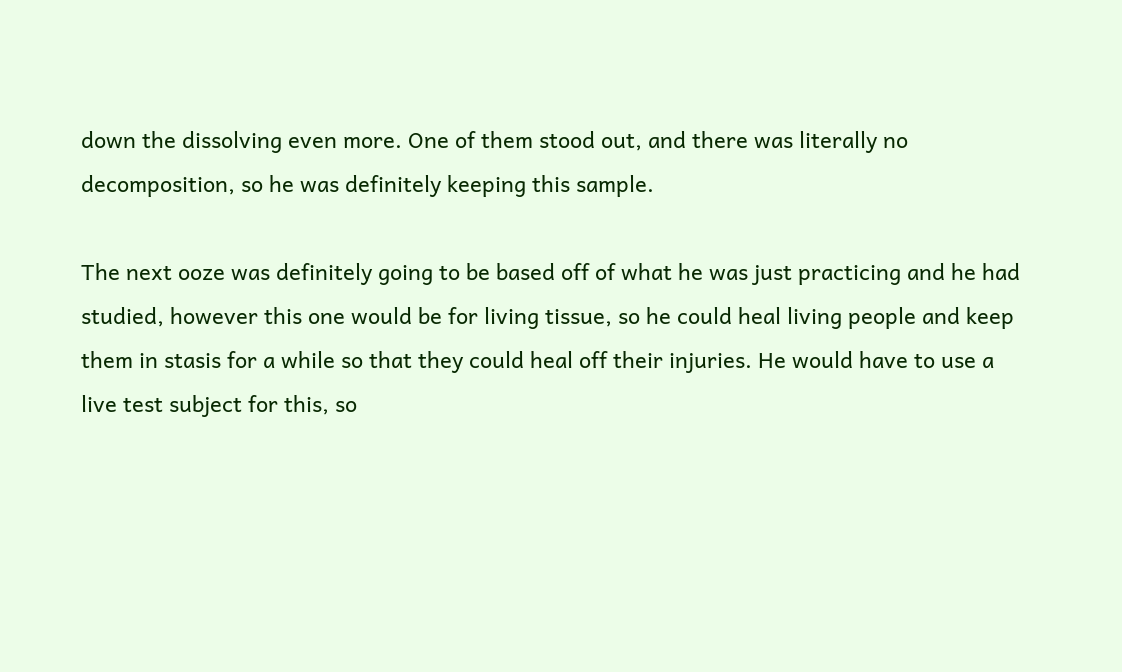down the dissolving even more. One of them stood out, and there was literally no decomposition, so he was definitely keeping this sample.

The next ooze was definitely going to be based off of what he was just practicing and he had studied, however this one would be for living tissue, so he could heal living people and keep them in stasis for a while so that they could heal off their injuries. He would have to use a live test subject for this, so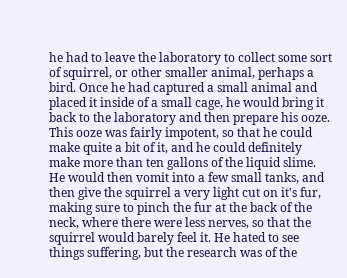he had to leave the laboratory to collect some sort of squirrel, or other smaller animal, perhaps a bird. Once he had captured a small animal and placed it inside of a small cage, he would bring it back to the laboratory and then prepare his ooze. This ooze was fairly impotent, so that he could make quite a bit of it, and he could definitely make more than ten gallons of the liquid slime. He would then vomit into a few small tanks, and then give the squirrel a very light cut on it's fur, making sure to pinch the fur at the back of the neck, where there were less nerves, so that the squirrel would barely feel it. He hated to see things suffering, but the research was of the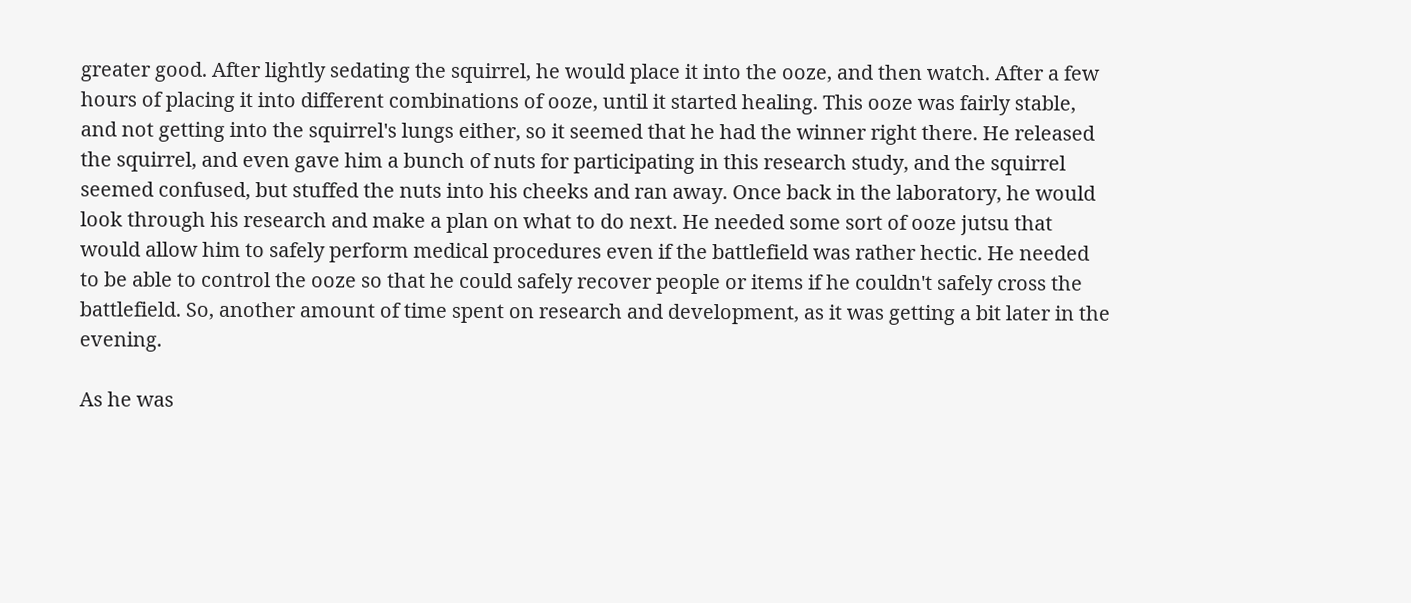greater good. After lightly sedating the squirrel, he would place it into the ooze, and then watch. After a few hours of placing it into different combinations of ooze, until it started healing. This ooze was fairly stable, and not getting into the squirrel's lungs either, so it seemed that he had the winner right there. He released the squirrel, and even gave him a bunch of nuts for participating in this research study, and the squirrel seemed confused, but stuffed the nuts into his cheeks and ran away. Once back in the laboratory, he would look through his research and make a plan on what to do next. He needed some sort of ooze jutsu that would allow him to safely perform medical procedures even if the battlefield was rather hectic. He needed to be able to control the ooze so that he could safely recover people or items if he couldn't safely cross the battlefield. So, another amount of time spent on research and development, as it was getting a bit later in the evening.

As he was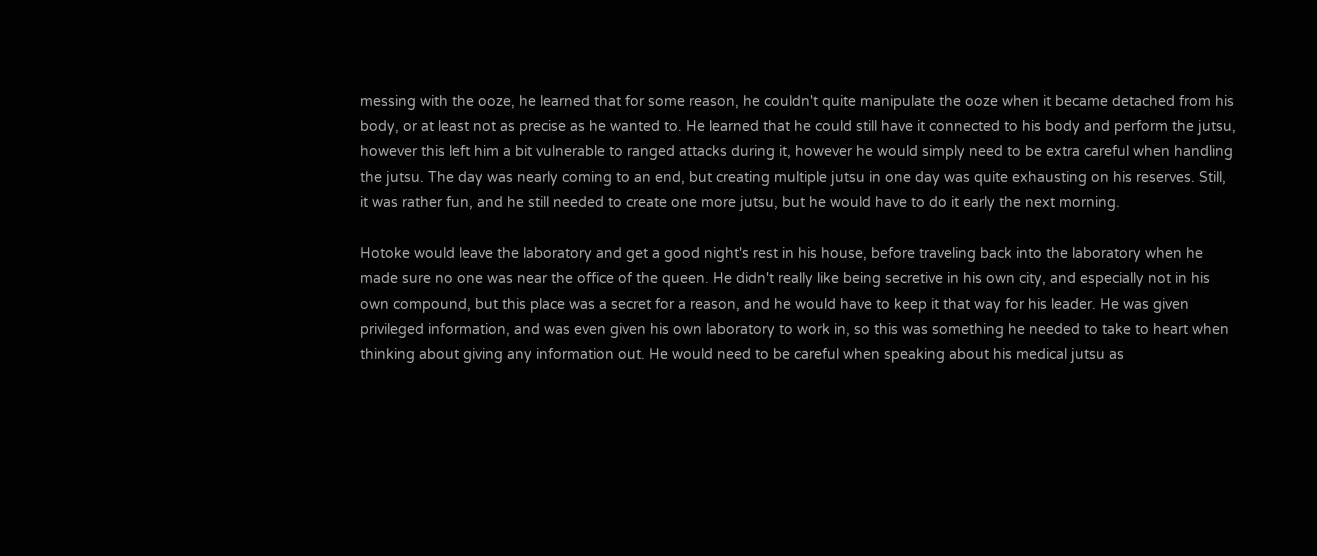messing with the ooze, he learned that for some reason, he couldn't quite manipulate the ooze when it became detached from his body, or at least not as precise as he wanted to. He learned that he could still have it connected to his body and perform the jutsu, however this left him a bit vulnerable to ranged attacks during it, however he would simply need to be extra careful when handling the jutsu. The day was nearly coming to an end, but creating multiple jutsu in one day was quite exhausting on his reserves. Still, it was rather fun, and he still needed to create one more jutsu, but he would have to do it early the next morning.

Hotoke would leave the laboratory and get a good night's rest in his house, before traveling back into the laboratory when he made sure no one was near the office of the queen. He didn't really like being secretive in his own city, and especially not in his own compound, but this place was a secret for a reason, and he would have to keep it that way for his leader. He was given privileged information, and was even given his own laboratory to work in, so this was something he needed to take to heart when thinking about giving any information out. He would need to be careful when speaking about his medical jutsu as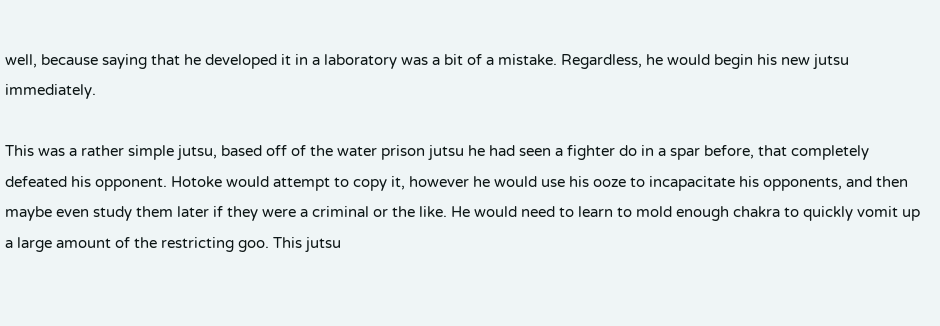well, because saying that he developed it in a laboratory was a bit of a mistake. Regardless, he would begin his new jutsu immediately.

This was a rather simple jutsu, based off of the water prison jutsu he had seen a fighter do in a spar before, that completely defeated his opponent. Hotoke would attempt to copy it, however he would use his ooze to incapacitate his opponents, and then maybe even study them later if they were a criminal or the like. He would need to learn to mold enough chakra to quickly vomit up a large amount of the restricting goo. This jutsu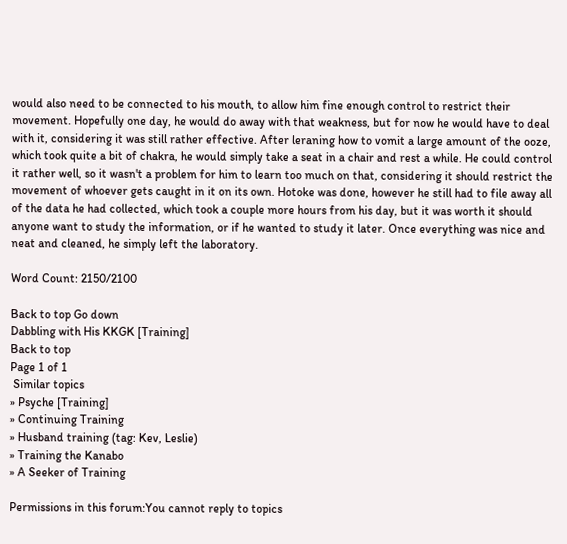would also need to be connected to his mouth, to allow him fine enough control to restrict their movement. Hopefully one day, he would do away with that weakness, but for now he would have to deal with it, considering it was still rather effective. After leraning how to vomit a large amount of the ooze, which took quite a bit of chakra, he would simply take a seat in a chair and rest a while. He could control it rather well, so it wasn't a problem for him to learn too much on that, considering it should restrict the movement of whoever gets caught in it on its own. Hotoke was done, however he still had to file away all of the data he had collected, which took a couple more hours from his day, but it was worth it should anyone want to study the information, or if he wanted to study it later. Once everything was nice and neat and cleaned, he simply left the laboratory.

Word Count: 2150/2100

Back to top Go down
Dabbling with His KKGK [Training]
Back to top
Page 1 of 1
 Similar topics
» Psyche [Training]
» Continuing Training
» Husband training (tag: Kev, Leslie)
» Training the Kanabo
» A Seeker of Training

Permissions in this forum:You cannot reply to topics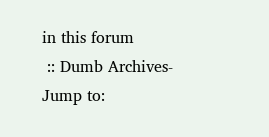in this forum
 :: Dumb Archives-
Jump to: